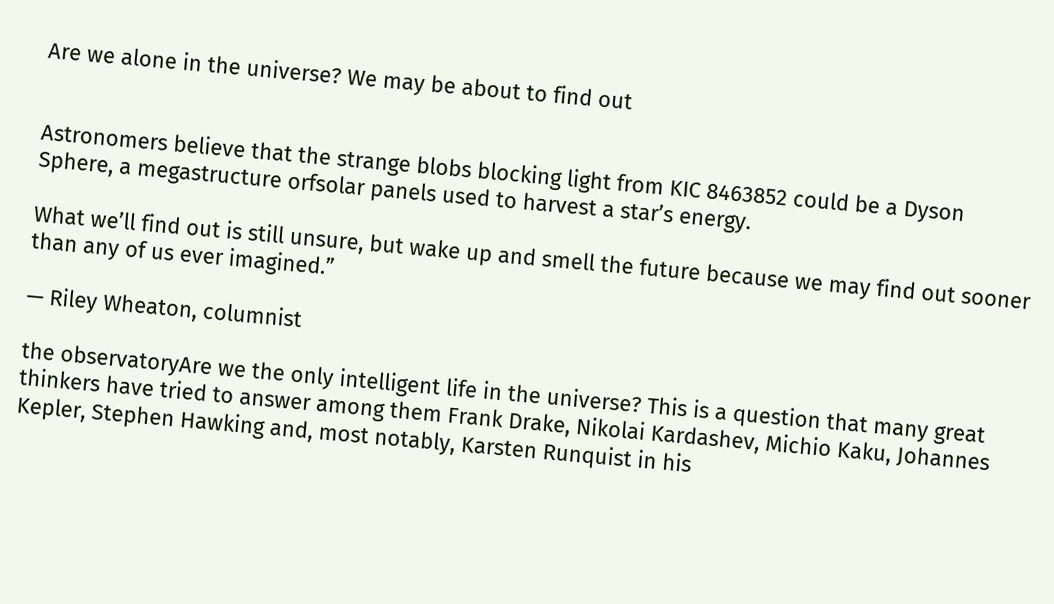Are we alone in the universe? We may be about to find out


Astronomers believe that the strange blobs blocking light from KIC 8463852 could be a Dyson Sphere, a megastructure orfsolar panels used to harvest a star’s energy.

What we’ll find out is still unsure, but wake up and smell the future because we may find out sooner than any of us ever imagined.”

— Riley Wheaton, columnist

the observatoryAre we the only intelligent life in the universe? This is a question that many great thinkers have tried to answer among them Frank Drake, Nikolai Kardashev, Michio Kaku, Johannes Kepler, Stephen Hawking and, most notably, Karsten Runquist in his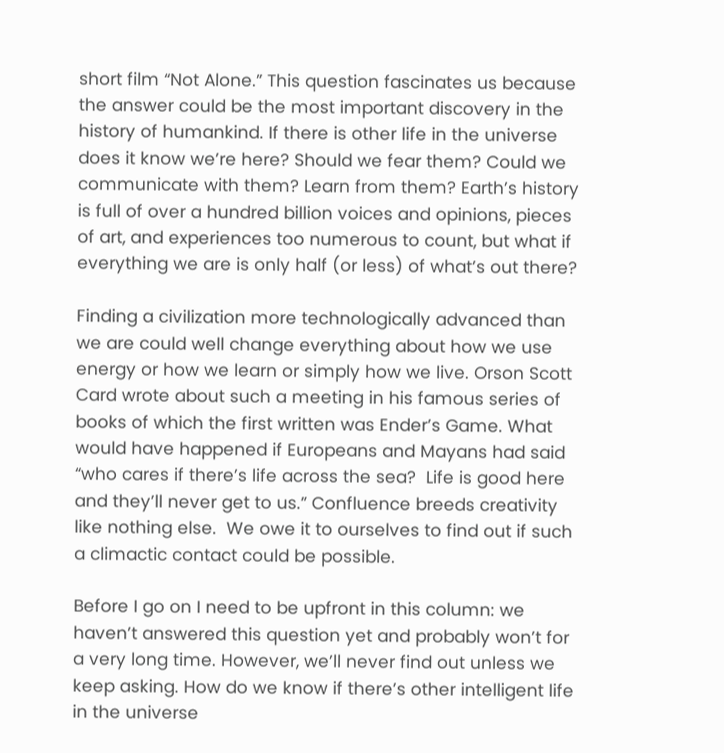short film “Not Alone.” This question fascinates us because the answer could be the most important discovery in the history of humankind. If there is other life in the universe does it know we’re here? Should we fear them? Could we communicate with them? Learn from them? Earth’s history is full of over a hundred billion voices and opinions, pieces of art, and experiences too numerous to count, but what if everything we are is only half (or less) of what’s out there?

Finding a civilization more technologically advanced than we are could well change everything about how we use energy or how we learn or simply how we live. Orson Scott Card wrote about such a meeting in his famous series of books of which the first written was Ender’s Game. What would have happened if Europeans and Mayans had said “who cares if there’s life across the sea?  Life is good here and they’ll never get to us.” Confluence breeds creativity like nothing else.  We owe it to ourselves to find out if such a climactic contact could be possible.

Before I go on I need to be upfront in this column: we haven’t answered this question yet and probably won’t for a very long time. However, we’ll never find out unless we keep asking. How do we know if there’s other intelligent life in the universe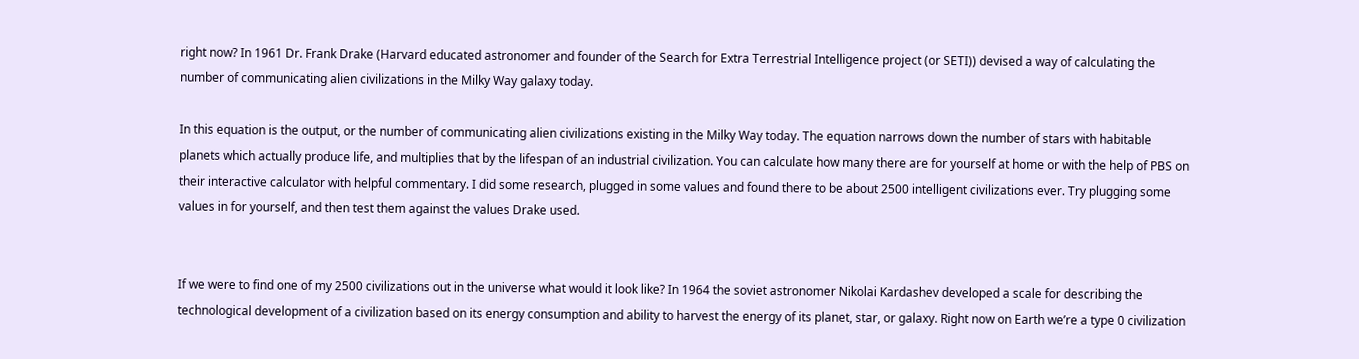right now? In 1961 Dr. Frank Drake (Harvard educated astronomer and founder of the Search for Extra Terrestrial Intelligence project (or SETI)) devised a way of calculating the number of communicating alien civilizations in the Milky Way galaxy today.

In this equation is the output, or the number of communicating alien civilizations existing in the Milky Way today. The equation narrows down the number of stars with habitable planets which actually produce life, and multiplies that by the lifespan of an industrial civilization. You can calculate how many there are for yourself at home or with the help of PBS on their interactive calculator with helpful commentary. I did some research, plugged in some values and found there to be about 2500 intelligent civilizations ever. Try plugging some values in for yourself, and then test them against the values Drake used.


If we were to find one of my 2500 civilizations out in the universe what would it look like? In 1964 the soviet astronomer Nikolai Kardashev developed a scale for describing the technological development of a civilization based on its energy consumption and ability to harvest the energy of its planet, star, or galaxy. Right now on Earth we’re a type 0 civilization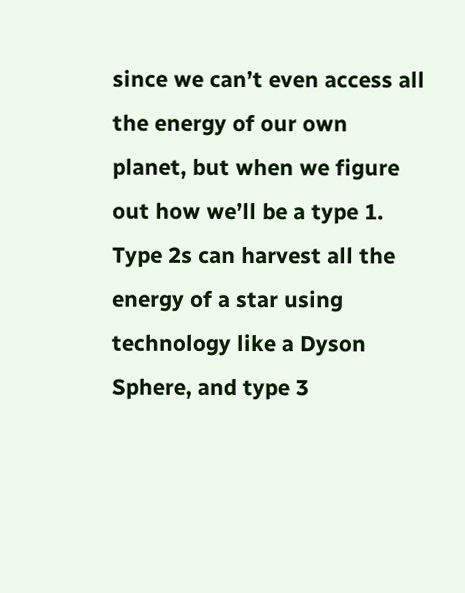since we can’t even access all the energy of our own planet, but when we figure out how we’ll be a type 1. Type 2s can harvest all the energy of a star using technology like a Dyson Sphere, and type 3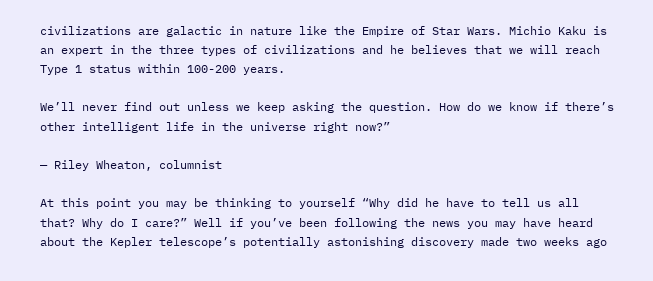civilizations are galactic in nature like the Empire of Star Wars. Michio Kaku is an expert in the three types of civilizations and he believes that we will reach Type 1 status within 100-200 years.

We’ll never find out unless we keep asking the question. How do we know if there’s other intelligent life in the universe right now?”

— Riley Wheaton, columnist

At this point you may be thinking to yourself “Why did he have to tell us all that? Why do I care?” Well if you’ve been following the news you may have heard about the Kepler telescope’s potentially astonishing discovery made two weeks ago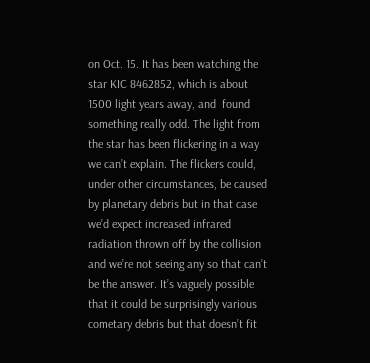on Oct. 15. It has been watching the star KIC 8462852, which is about 1500 light years away, and  found something really odd. The light from the star has been flickering in a way we can’t explain. The flickers could, under other circumstances, be caused by planetary debris but in that case we’d expect increased infrared radiation thrown off by the collision and we’re not seeing any so that can’t be the answer. It’s vaguely possible that it could be surprisingly various cometary debris but that doesn’t fit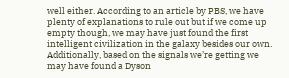well either. According to an article by PBS, we have plenty of explanations to rule out but if we come up empty though, we may have just found the first intelligent civilization in the galaxy besides our own. Additionally, based on the signals we’re getting we may have found a Dyson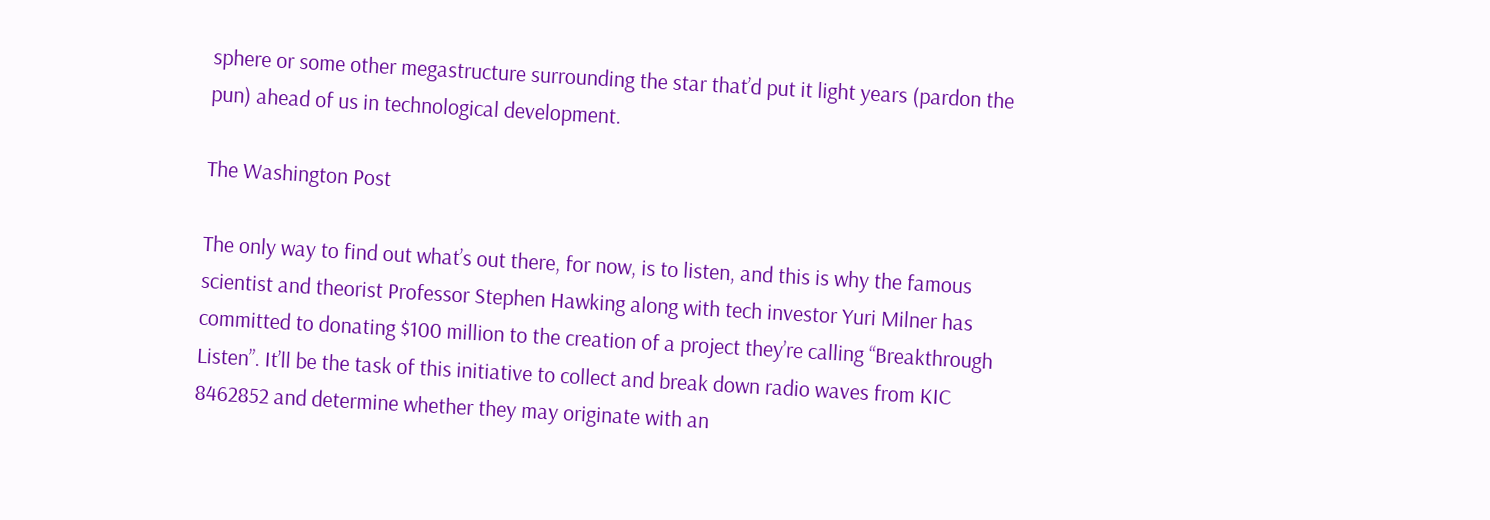sphere or some other megastructure surrounding the star that’d put it light years (pardon the pun) ahead of us in technological development.

The Washington Post

The only way to find out what’s out there, for now, is to listen, and this is why the famous scientist and theorist Professor Stephen Hawking along with tech investor Yuri Milner has committed to donating $100 million to the creation of a project they’re calling “Breakthrough Listen”. It’ll be the task of this initiative to collect and break down radio waves from KIC 8462852 and determine whether they may originate with an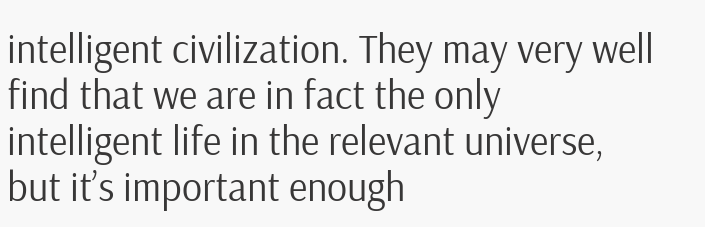intelligent civilization. They may very well find that we are in fact the only intelligent life in the relevant universe, but it’s important enough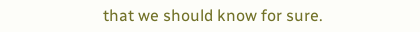that we should know for sure.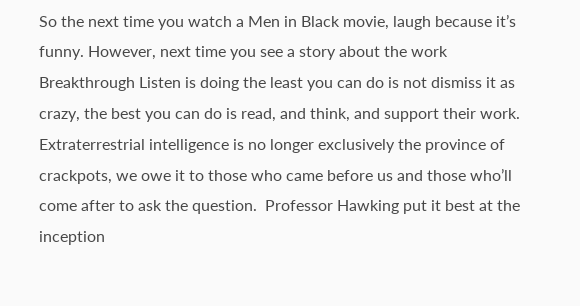So the next time you watch a Men in Black movie, laugh because it’s funny. However, next time you see a story about the work Breakthrough Listen is doing the least you can do is not dismiss it as crazy, the best you can do is read, and think, and support their work.  Extraterrestrial intelligence is no longer exclusively the province of crackpots, we owe it to those who came before us and those who’ll come after to ask the question.  Professor Hawking put it best at the inception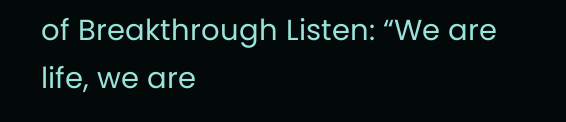of Breakthrough Listen: “We are life, we are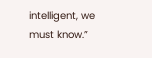intelligent, we must know.”